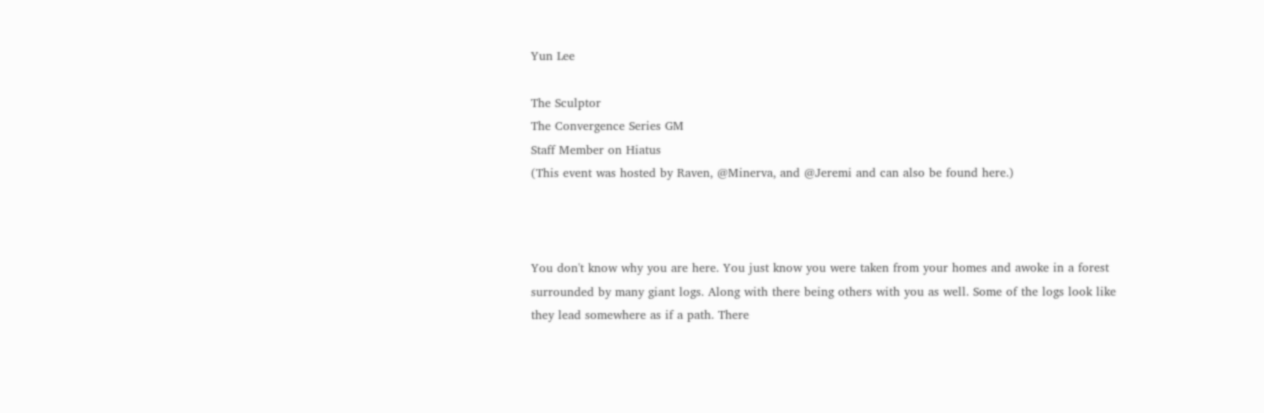Yun Lee

The Sculptor
The Convergence Series GM
Staff Member on Hiatus
(This event was hosted by Raven, @Minerva, and @Jeremi and can also be found here.)



You don't know why you are here. You just know you were taken from your homes and awoke in a forest surrounded by many giant logs. Along with there being others with you as well. Some of the logs look like they lead somewhere as if a path. There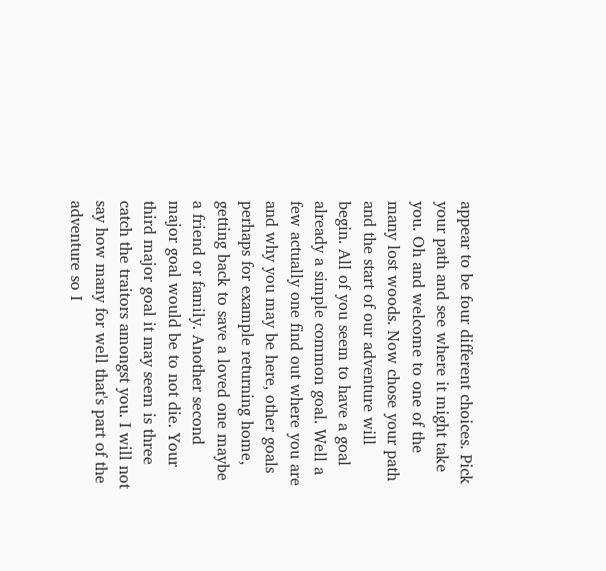appear to be four different choices. Pick your path and see where it might take you. Oh and welcome to one of the many lost woods. Now chose your path and the start of our adventure will begin. All of you seem to have a goal already a simple common goal. Well a few actually one find out where you are and why you may be here, other goals perhaps for example returning home, getting back to save a loved one maybe a friend or family. Another second major goal would be to not die. Your third major goal it may seem is three catch the traitors amongst you. I will not say how many for well that's part of the adventure so I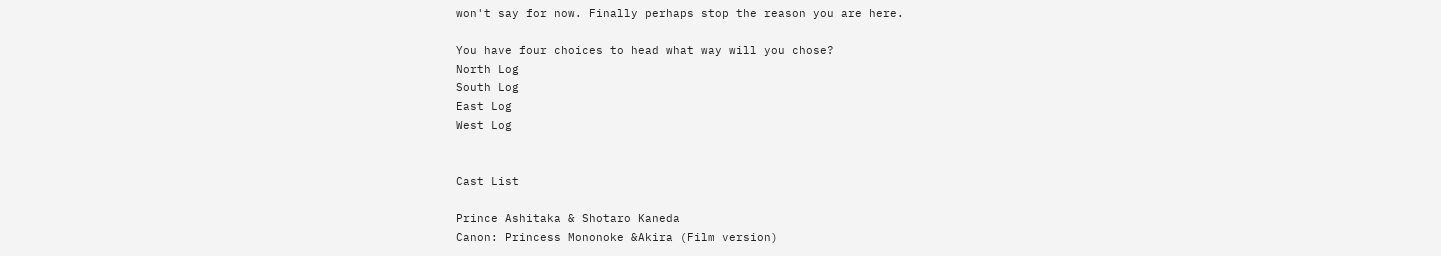won't say for now. Finally perhaps stop the reason you are here.

You have four choices to head what way will you chose?
North Log
South Log
East Log
West Log


Cast List

Prince Ashitaka & Shotaro Kaneda
Canon: Princess Mononoke &Akira (Film version)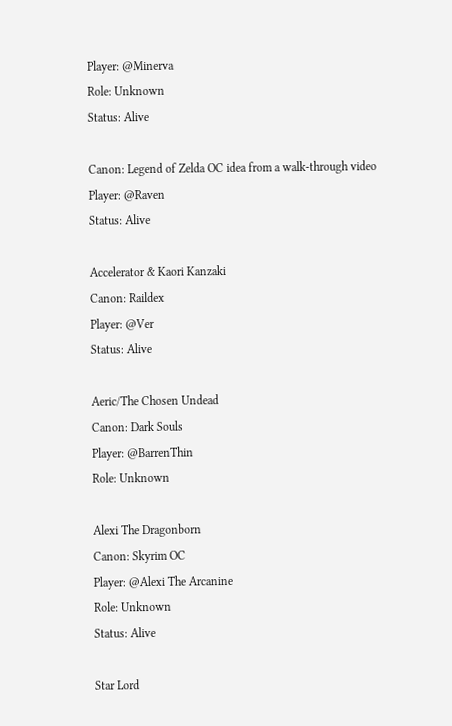Player: @Minerva
Role: Unknown
Status: Alive

Canon: Legend of Zelda OC idea from a walk-through video
Player: @Raven
Status: Alive

Accelerator & Kaori Kanzaki
Canon: Raildex
Player: @Ver
Status: Alive

Aeric/The Chosen Undead
Canon: Dark Souls
Player: @BarrenThin
Role: Unknown

Alexi The Dragonborn
Canon: Skyrim OC
Player: @Alexi The Arcanine
Role: Unknown
Status: Alive

Star Lord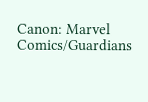Canon: Marvel Comics/Guardians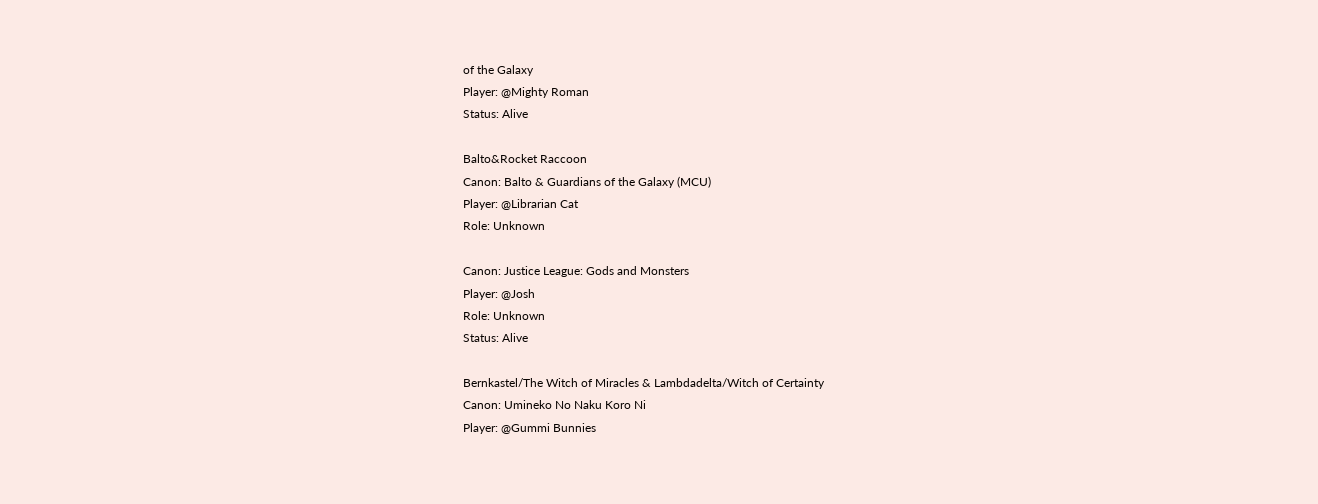of the Galaxy
Player: @Mighty Roman
Status: Alive

Balto&Rocket Raccoon
Canon: Balto & Guardians of the Galaxy (MCU)
Player: @Librarian Cat
Role: Unknown

Canon: Justice League: Gods and Monsters
Player: @Josh
Role: Unknown
Status: Alive

Bernkastel/The Witch of Miracles & Lambdadelta/Witch of Certainty
Canon: Umineko No Naku Koro Ni
Player: @Gummi Bunnies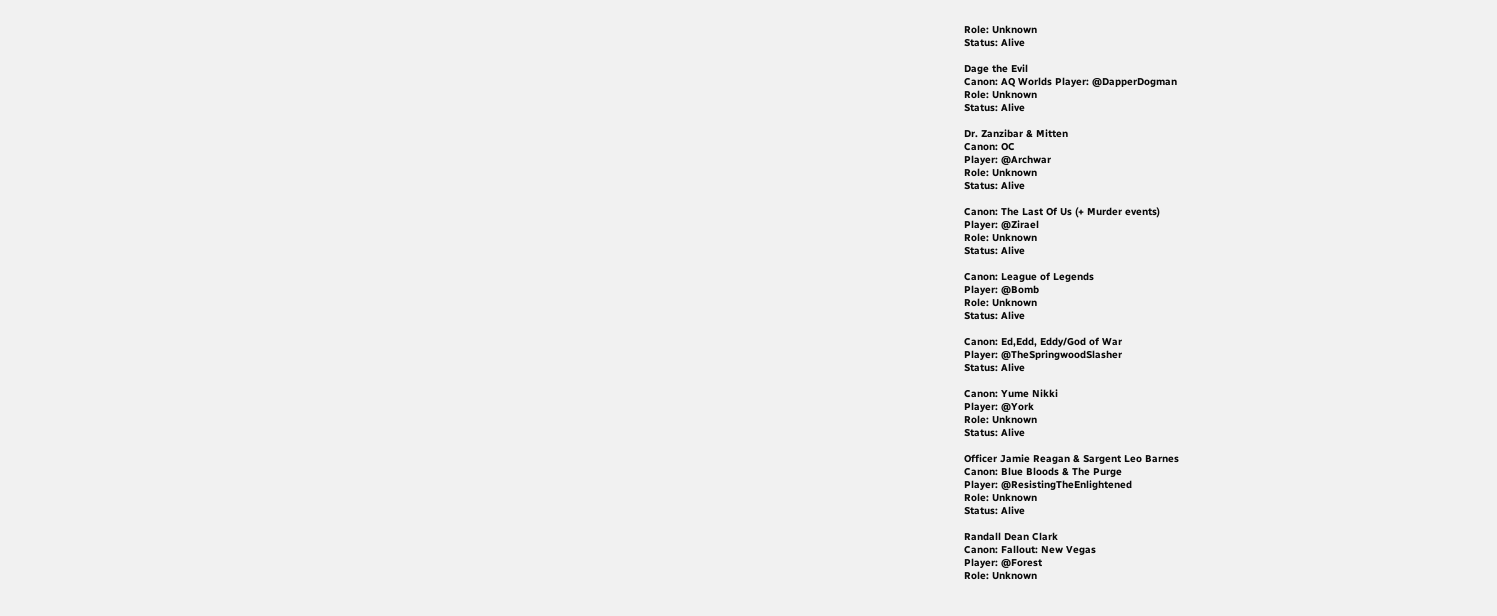Role: Unknown
Status: Alive

Dage the Evil
Canon: AQ Worlds Player: @DapperDogman
Role: Unknown
Status: Alive

Dr. Zanzibar & Mitten
Canon: OC
Player: @Archwar
Role: Unknown
Status: Alive

Canon: The Last Of Us (+ Murder events)
Player: @Zirael
Role: Unknown
Status: Alive

Canon: League of Legends
Player: @Bomb
Role: Unknown
Status: Alive

Canon: Ed,Edd, Eddy/God of War
Player: @TheSpringwoodSlasher
Status: Alive

Canon: Yume Nikki
Player: @York
Role: Unknown
Status: Alive

Officer Jamie Reagan & Sargent Leo Barnes
Canon: Blue Bloods & The Purge
Player: @ResistingTheEnlightened
Role: Unknown
Status: Alive

Randall Dean Clark
Canon: Fallout: New Vegas
Player: @Forest
Role: Unknown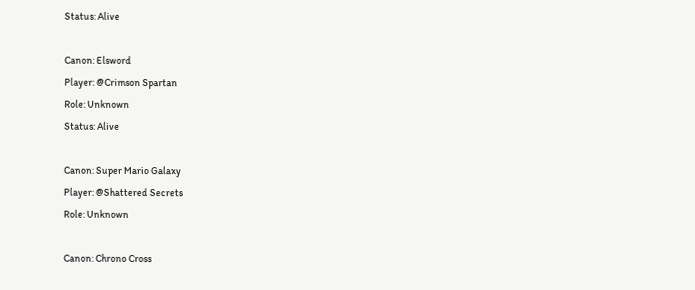Status: Alive

Canon: Elsword
Player: @Crimson Spartan
Role: Unknown
Status: Alive

Canon: Super Mario Galaxy
Player: @Shattered Secrets
Role: Unknown

Canon: Chrono Cross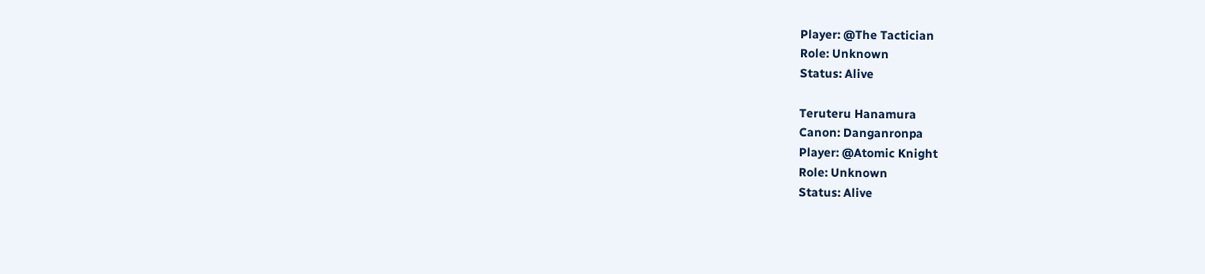Player: @The Tactician
Role: Unknown
Status: Alive

Teruteru Hanamura
Canon: Danganronpa
Player: @Atomic Knight
Role: Unknown
Status: Alive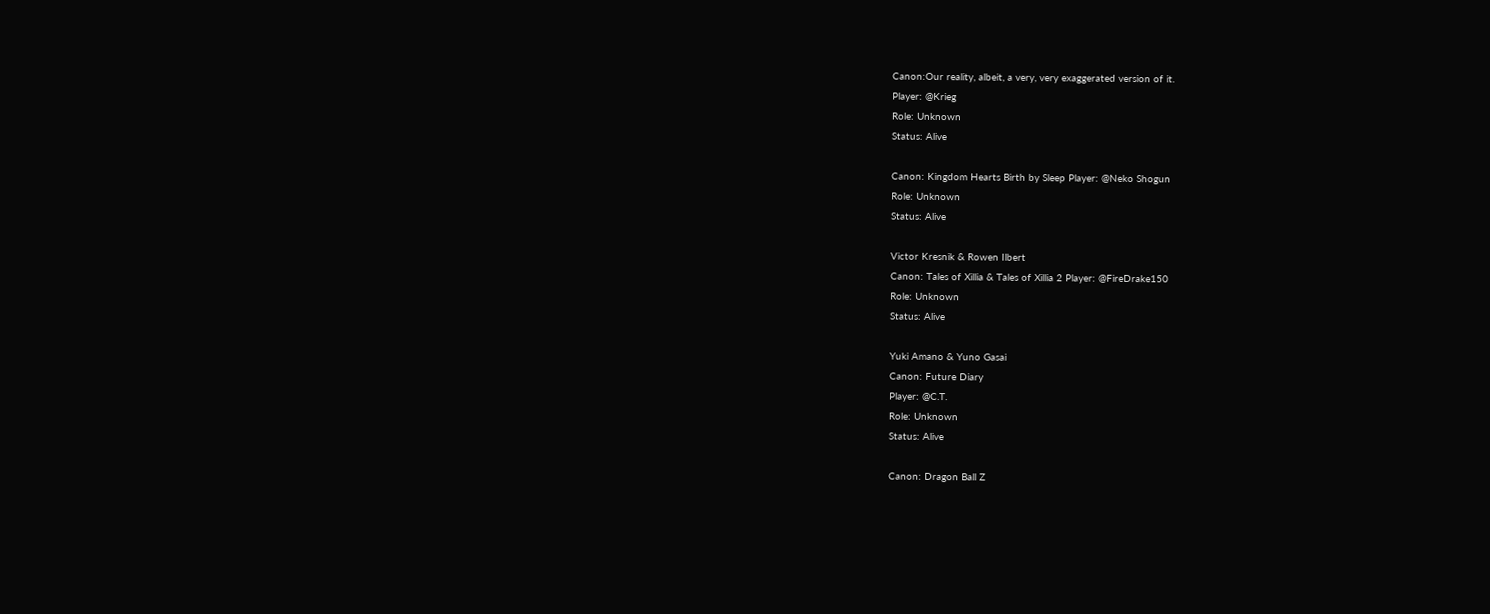Canon:Our reality, albeit, a very, very exaggerated version of it.
Player: @Krieg
Role: Unknown
Status: Alive

Canon: Kingdom Hearts Birth by Sleep Player: @Neko Shogun
Role: Unknown
Status: Alive

Victor Kresnik & Rowen Ilbert
Canon: Tales of Xillia & Tales of Xillia 2 Player: @FireDrake150
Role: Unknown
Status: Alive

Yuki Amano & Yuno Gasai
Canon: Future Diary
Player: @C.T.
Role: Unknown
Status: Alive

Canon: Dragon Ball Z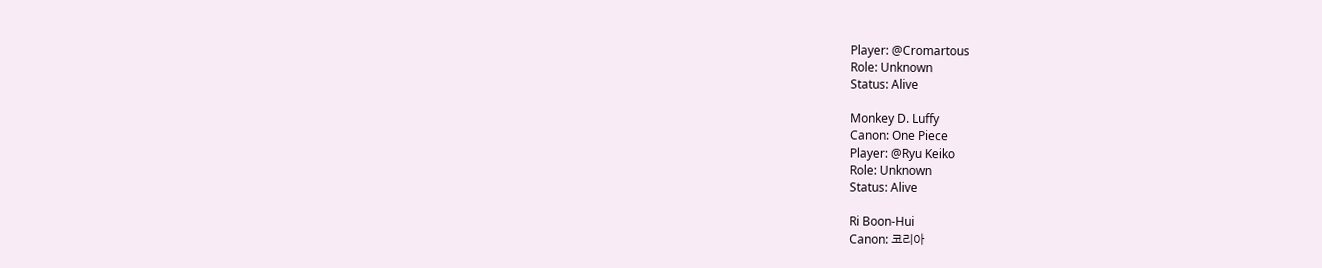Player: @Cromartous
Role: Unknown
Status: Alive

Monkey D. Luffy
Canon: One Piece
Player: @Ryu Keiko
Role: Unknown
Status: Alive

Ri Boon-Hui
Canon: 코리아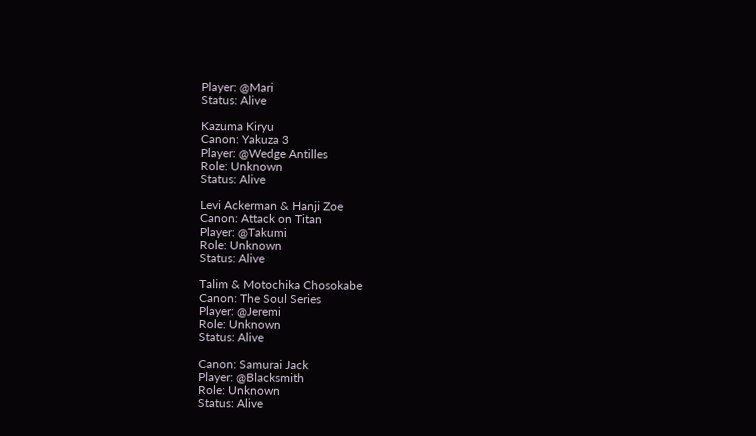Player: @Mari
Status: Alive

Kazuma Kiryu
Canon: Yakuza 3
Player: @Wedge Antilles
Role: Unknown
Status: Alive

Levi Ackerman & Hanji Zoe
Canon: Attack on Titan
Player: @Takumi
Role: Unknown
Status: Alive

Talim & Motochika Chosokabe
Canon: The Soul Series
Player: @Jeremi
Role: Unknown
Status: Alive

Canon: Samurai Jack
Player: @Blacksmith
Role: Unknown
Status: Alive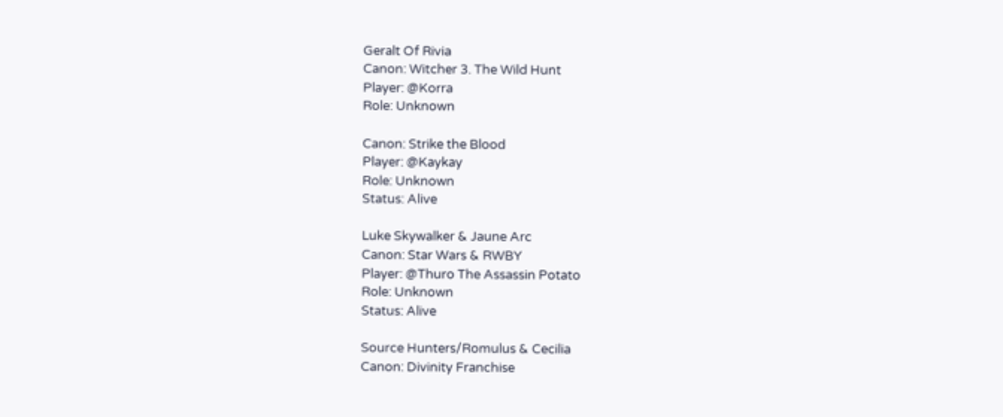Geralt Of Rivia
Canon: Witcher 3. The Wild Hunt
Player: @Korra
Role: Unknown

Canon: Strike the Blood
Player: @Kaykay
Role: Unknown
Status: Alive

Luke Skywalker & Jaune Arc
Canon: Star Wars & RWBY
Player: @Thuro The Assassin Potato
Role: Unknown
Status: Alive

Source Hunters/Romulus & Cecilia
Canon: Divinity Franchise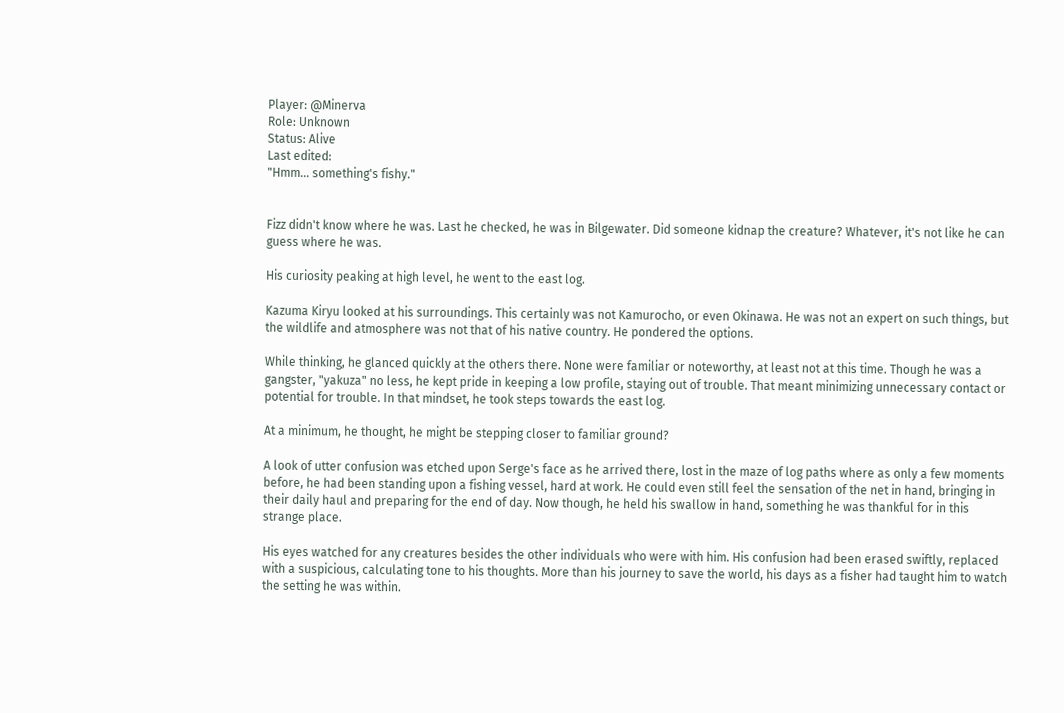Player: @Minerva
Role: Unknown
Status: Alive
Last edited:
"Hmm... something's fishy."


Fizz didn't know where he was. Last he checked, he was in Bilgewater. Did someone kidnap the creature? Whatever, it's not like he can guess where he was.

His curiosity peaking at high level, he went to the east log.

Kazuma Kiryu looked at his surroundings. This certainly was not Kamurocho, or even Okinawa. He was not an expert on such things, but the wildlife and atmosphere was not that of his native country. He pondered the options.

While thinking, he glanced quickly at the others there. None were familiar or noteworthy, at least not at this time. Though he was a gangster, "yakuza" no less, he kept pride in keeping a low profile, staying out of trouble. That meant minimizing unnecessary contact or potential for trouble. In that mindset, he took steps towards the east log.

At a minimum, he thought, he might be stepping closer to familiar ground?

A look of utter confusion was etched upon Serge's face as he arrived there, lost in the maze of log paths where as only a few moments before, he had been standing upon a fishing vessel, hard at work. He could even still feel the sensation of the net in hand, bringing in their daily haul and preparing for the end of day. Now though, he held his swallow in hand, something he was thankful for in this strange place.

His eyes watched for any creatures besides the other individuals who were with him. His confusion had been erased swiftly, replaced with a suspicious, calculating tone to his thoughts. More than his journey to save the world, his days as a fisher had taught him to watch the setting he was within.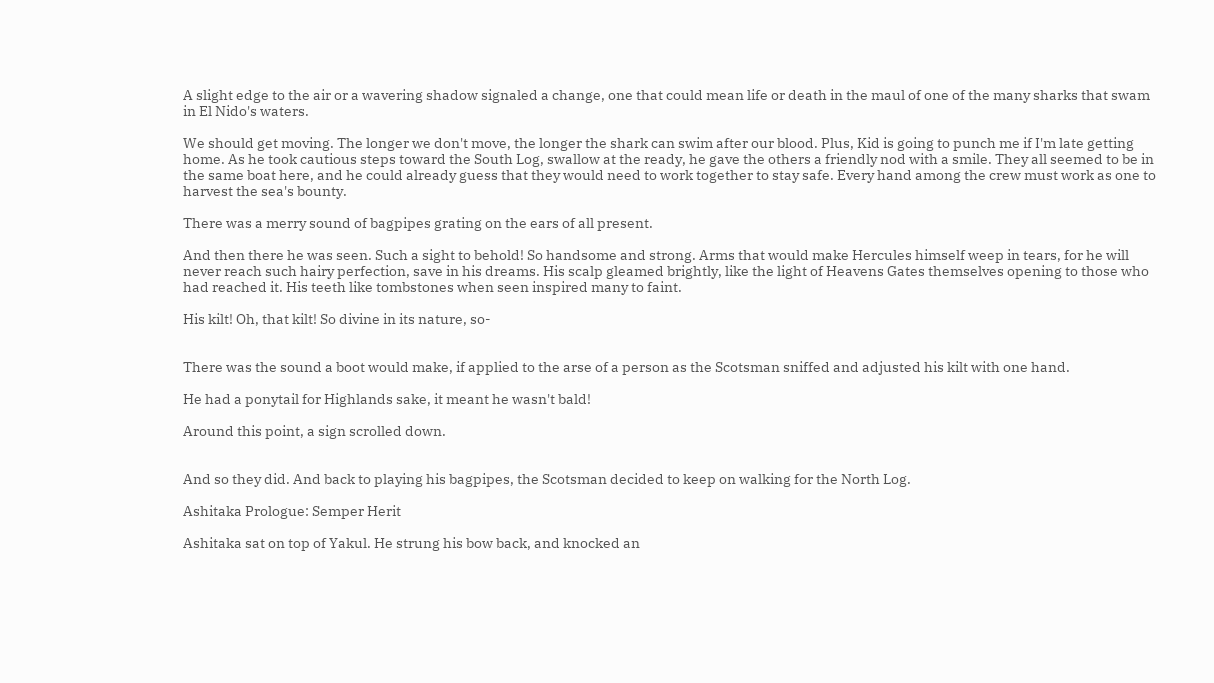A slight edge to the air or a wavering shadow signaled a change, one that could mean life or death in the maul of one of the many sharks that swam in El Nido's waters.

We should get moving. The longer we don't move, the longer the shark can swim after our blood. Plus, Kid is going to punch me if I'm late getting home. As he took cautious steps toward the South Log, swallow at the ready, he gave the others a friendly nod with a smile. They all seemed to be in the same boat here, and he could already guess that they would need to work together to stay safe. Every hand among the crew must work as one to harvest the sea's bounty.

There was a merry sound of bagpipes grating on the ears of all present.

And then there he was seen. Such a sight to behold! So handsome and strong. Arms that would make Hercules himself weep in tears, for he will never reach such hairy perfection, save in his dreams. His scalp gleamed brightly, like the light of Heavens Gates themselves opening to those who had reached it. His teeth like tombstones when seen inspired many to faint.

His kilt! Oh, that kilt! So divine in its nature, so-


There was the sound a boot would make, if applied to the arse of a person as the Scotsman sniffed and adjusted his kilt with one hand.

He had a ponytail for Highlands sake, it meant he wasn't bald!

Around this point, a sign scrolled down.


And so they did. And back to playing his bagpipes, the Scotsman decided to keep on walking for the North Log.

Ashitaka Prologue: Semper Herit

Ashitaka sat on top of Yakul. He strung his bow back, and knocked an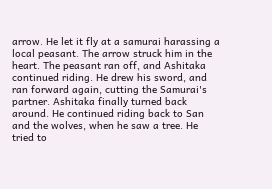arrow. He let it fly at a samurai harassing a local peasant. The arrow struck him in the heart. The peasant ran off, and Ashitaka continued riding. He drew his sword, and ran forward again, cutting the Samurai's partner. Ashitaka finally turned back around. He continued riding back to San and the wolves, when he saw a tree. He tried to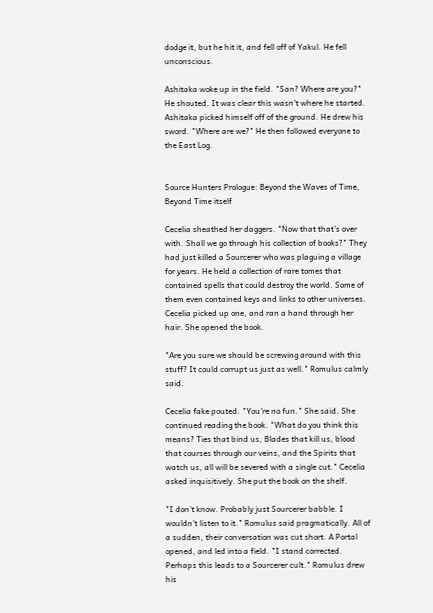dodge it, but he hit it, and fell off of Yakul. He fell unconscious.

Ashitaka woke up in the field. "San? Where are you?" He shouted. It was clear this wasn't where he started. Ashitaka picked himself off of the ground. He drew his sword. "Where are we?" He then followed everyone to the East Log.


Source Hunters Prologue: Beyond the Waves of Time, Beyond Time itself

Cecelia sheathed her daggers. "Now that that's over with. Shall we go through his collection of books?" They had just killed a Sourcerer who was plaguing a village for years. He held a collection of rare tomes that contained spells that could destroy the world. Some of them even contained keys and links to other universes. Cecelia picked up one, and ran a hand through her hair. She opened the book.

"Are you sure we should be screwing around with this stuff? It could corrupt us just as well." Romulus calmly said.

Cecelia fake pouted. "You're no fun." She said. She continued reading the book. "What do you think this means? Ties that bind us, Blades that kill us, blood that courses through our veins, and the Spirits that watch us, all will be severed with a single cut." Cecelia asked inquisitively. She put the book on the shelf.

"I don't know. Probably just Sourcerer babble. I wouldn't listen to it." Romulus said pragmatically. All of a sudden, their conversation was cut short. A Portal opened, and led into a field. "I stand corrected. Perhaps this leads to a Sourcerer cult." Romulus drew his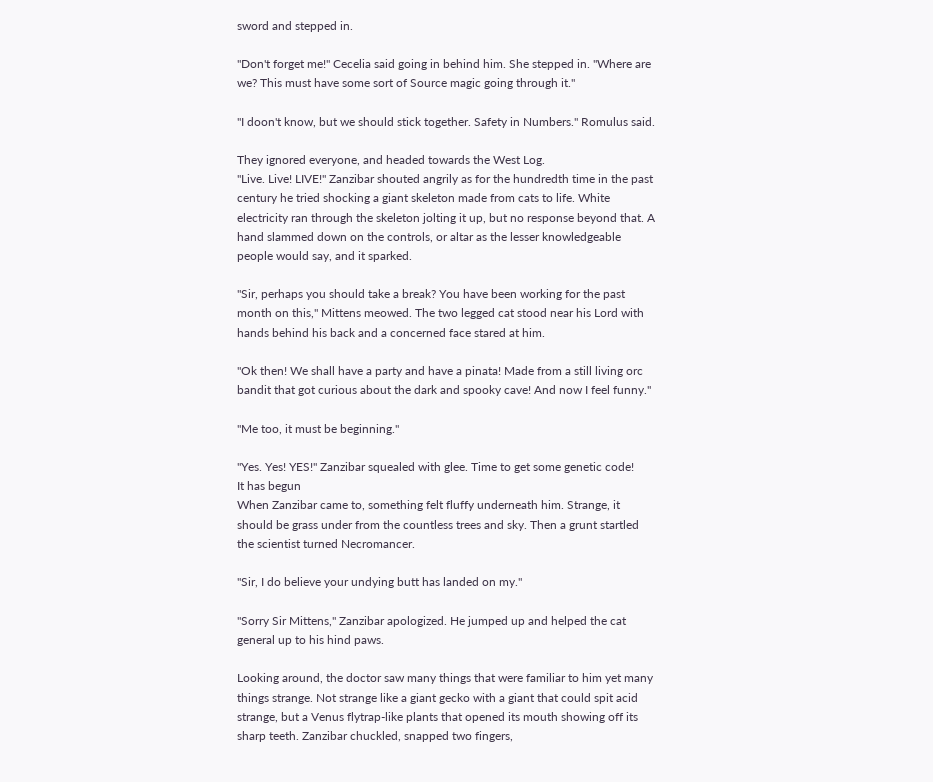sword and stepped in.

"Don't forget me!" Cecelia said going in behind him. She stepped in. "Where are we? This must have some sort of Source magic going through it."

"I doon't know, but we should stick together. Safety in Numbers." Romulus said.

They ignored everyone, and headed towards the West Log.
"Live. Live! LIVE!" Zanzibar shouted angrily as for the hundredth time in the past century he tried shocking a giant skeleton made from cats to life. White electricity ran through the skeleton jolting it up, but no response beyond that. A hand slammed down on the controls, or altar as the lesser knowledgeable people would say, and it sparked.

"Sir, perhaps you should take a break? You have been working for the past month on this," Mittens meowed. The two legged cat stood near his Lord with hands behind his back and a concerned face stared at him.

"Ok then! We shall have a party and have a pinata! Made from a still living orc bandit that got curious about the dark and spooky cave! And now I feel funny."

"Me too, it must be beginning."

"Yes. Yes! YES!" Zanzibar squealed with glee. Time to get some genetic code!
It has begun
When Zanzibar came to, something felt fluffy underneath him. Strange, it should be grass under from the countless trees and sky. Then a grunt startled the scientist turned Necromancer.

"Sir, I do believe your undying butt has landed on my."

"Sorry Sir Mittens," Zanzibar apologized. He jumped up and helped the cat general up to his hind paws.

Looking around, the doctor saw many things that were familiar to him yet many things strange. Not strange like a giant gecko with a giant that could spit acid strange, but a Venus flytrap-like plants that opened its mouth showing off its sharp teeth. Zanzibar chuckled, snapped two fingers,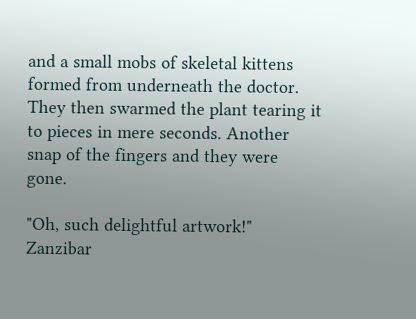and a small mobs of skeletal kittens formed from underneath the doctor. They then swarmed the plant tearing it to pieces in mere seconds. Another snap of the fingers and they were gone.

"Oh, such delightful artwork!" Zanzibar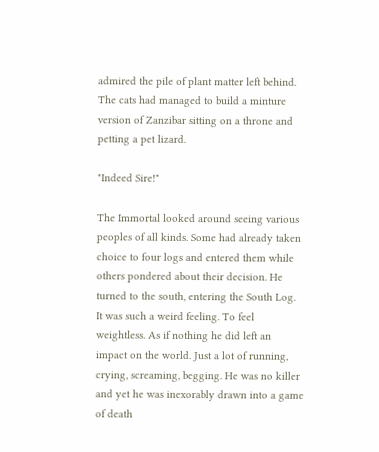admired the pile of plant matter left behind. The cats had managed to build a minture version of Zanzibar sitting on a throne and petting a pet lizard.

"Indeed Sire!"

The Immortal looked around seeing various peoples of all kinds. Some had already taken choice to four logs and entered them while others pondered about their decision. He turned to the south, entering the South Log.
It was such a weird feeling. To feel weightless. As if nothing he did left an impact on the world. Just a lot of running, crying, screaming, begging. He was no killer and yet he was inexorably drawn into a game of death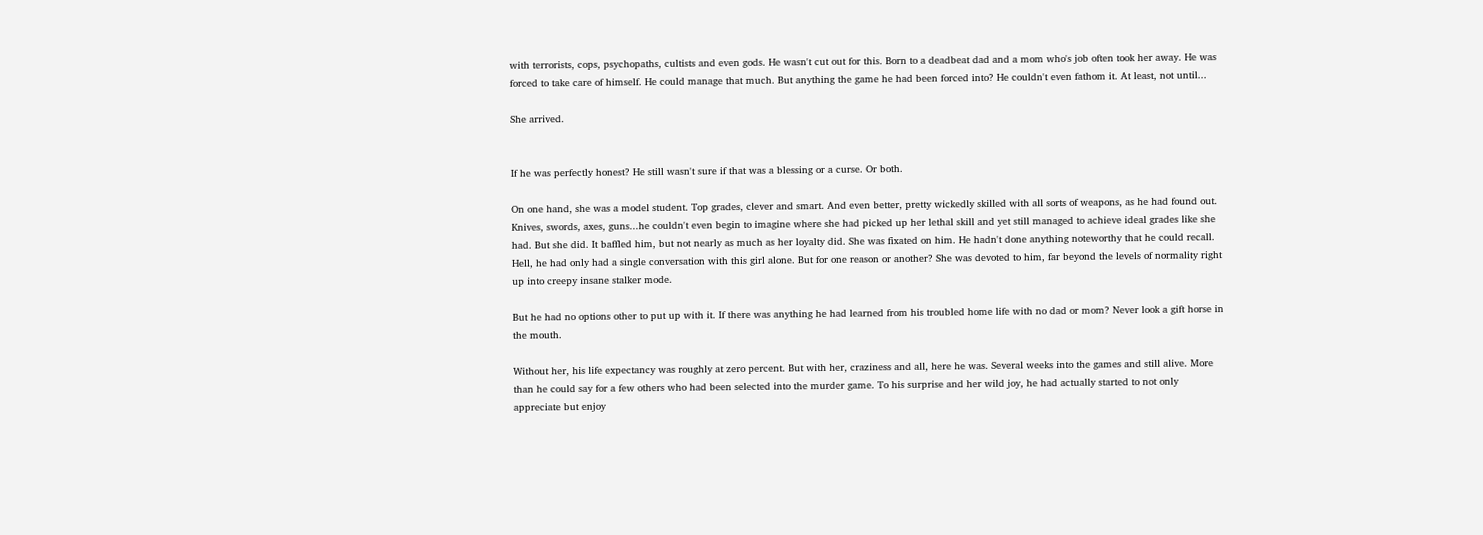with terrorists, cops, psychopaths, cultists and even gods. He wasn't cut out for this. Born to a deadbeat dad and a mom who's job often took her away. He was forced to take care of himself. He could manage that much. But anything the game he had been forced into? He couldn't even fathom it. At least, not until...

She arrived.


If he was perfectly honest? He still wasn't sure if that was a blessing or a curse. Or both.

On one hand, she was a model student. Top grades, clever and smart. And even better, pretty wickedly skilled with all sorts of weapons, as he had found out. Knives, swords, axes, guns...he couldn't even begin to imagine where she had picked up her lethal skill and yet still managed to achieve ideal grades like she had. But she did. It baffled him, but not nearly as much as her loyalty did. She was fixated on him. He hadn't done anything noteworthy that he could recall. Hell, he had only had a single conversation with this girl alone. But for one reason or another? She was devoted to him, far beyond the levels of normality right up into creepy insane stalker mode.

But he had no options other to put up with it. If there was anything he had learned from his troubled home life with no dad or mom? Never look a gift horse in the mouth.

Without her, his life expectancy was roughly at zero percent. But with her, craziness and all, here he was. Several weeks into the games and still alive. More than he could say for a few others who had been selected into the murder game. To his surprise and her wild joy, he had actually started to not only appreciate but enjoy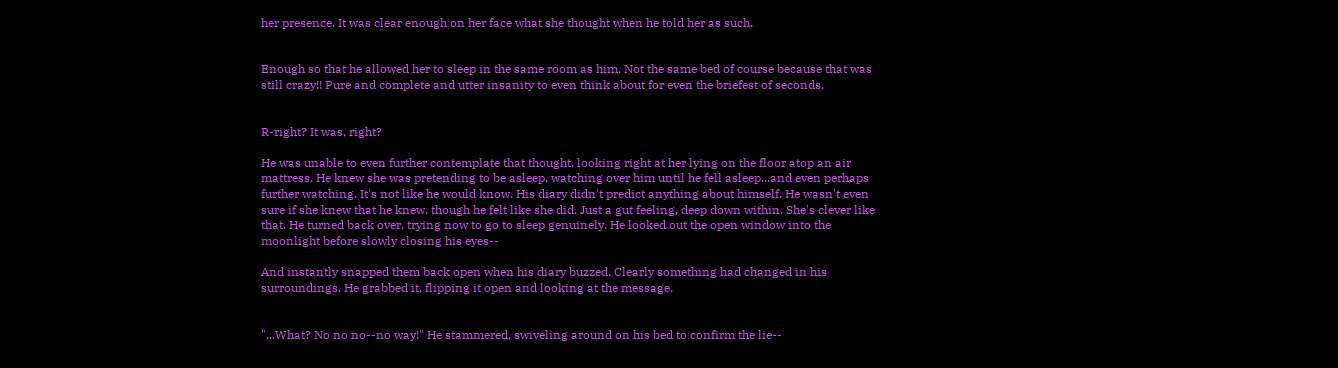her presence. It was clear enough on her face what she thought when he told her as such.


Enough so that he allowed her to sleep in the same room as him. Not the same bed of course because that was still crazy!! Pure and complete and utter insanity to even think about for even the briefest of seconds.


R-right? It was, right?

He was unable to even further contemplate that thought, looking right at her lying on the floor atop an air mattress. He knew she was pretending to be asleep, watching over him until he fell asleep...and even perhaps further watching. It's not like he would know. His diary didn't predict anything about himself. He wasn't even sure if she knew that he knew, though he felt like she did. Just a gut feeling, deep down within. She's clever like that. He turned back over, trying now to go to sleep genuinely. He looked out the open window into the moonlight before slowly closing his eyes--

And instantly snapped them back open when his diary buzzed. Clearly something had changed in his surroundings. He grabbed it, flipping it open and looking at the message.


"...What? No no no--no way!" He stammered, swiveling around on his bed to confirm the lie--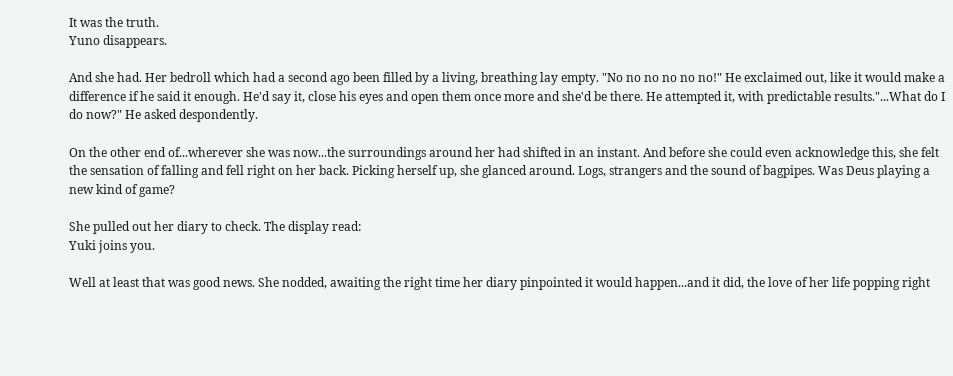It was the truth.
Yuno disappears.

And she had. Her bedroll which had a second ago been filled by a living, breathing lay empty. "No no no no no no!" He exclaimed out, like it would make a difference if he said it enough. He'd say it, close his eyes and open them once more and she'd be there. He attempted it, with predictable results."...What do I do now?" He asked despondently.

On the other end of...wherever she was now...the surroundings around her had shifted in an instant. And before she could even acknowledge this, she felt the sensation of falling and fell right on her back. Picking herself up, she glanced around. Logs, strangers and the sound of bagpipes. Was Deus playing a new kind of game?

She pulled out her diary to check. The display read:
Yuki joins you.

Well at least that was good news. She nodded, awaiting the right time her diary pinpointed it would happen...and it did, the love of her life popping right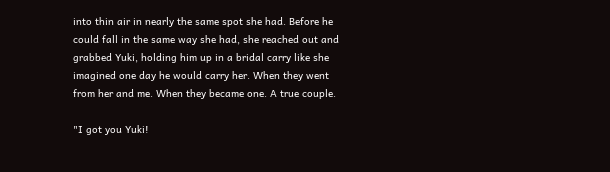into thin air in nearly the same spot she had. Before he could fall in the same way she had, she reached out and grabbed Yuki, holding him up in a bridal carry like she imagined one day he would carry her. When they went from her and me. When they became one. A true couple.

"I got you Yuki!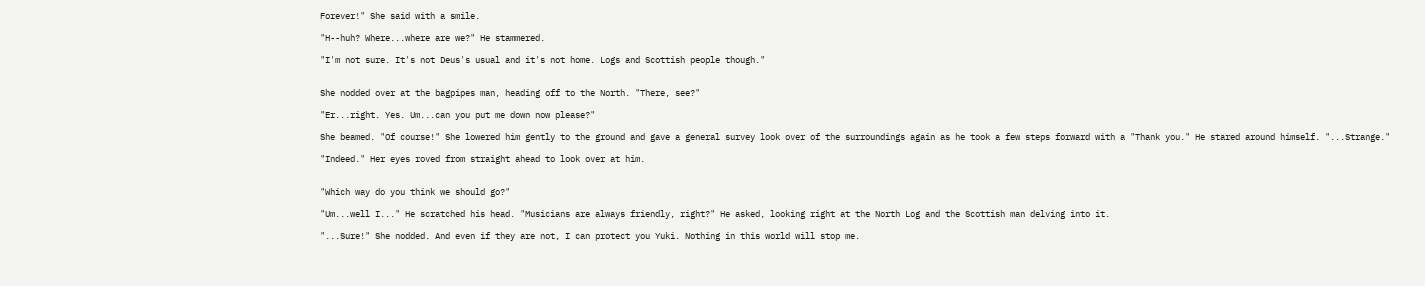Forever!" She said with a smile.

"H--huh? Where...where are we?" He stammered.

"I'm not sure. It's not Deus's usual and it's not home. Logs and Scottish people though."


She nodded over at the bagpipes man, heading off to the North. "There, see?"

"Er...right. Yes. Um...can you put me down now please?"

She beamed. "Of course!" She lowered him gently to the ground and gave a general survey look over of the surroundings again as he took a few steps forward with a "Thank you." He stared around himself. "...Strange."

"Indeed." Her eyes roved from straight ahead to look over at him.


"Which way do you think we should go?"

"Um...well I..." He scratched his head. "Musicians are always friendly, right?" He asked, looking right at the North Log and the Scottish man delving into it.

"...Sure!" She nodded. And even if they are not, I can protect you Yuki. Nothing in this world will stop me.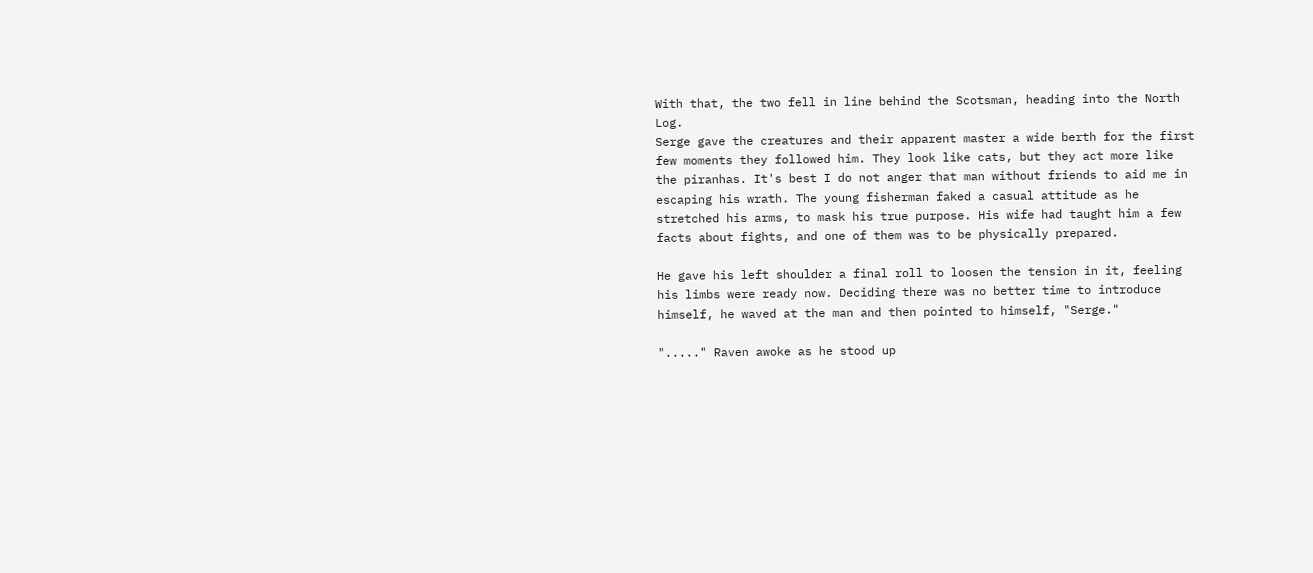With that, the two fell in line behind the Scotsman, heading into the North Log.
Serge gave the creatures and their apparent master a wide berth for the first few moments they followed him. They look like cats, but they act more like the piranhas. It's best I do not anger that man without friends to aid me in escaping his wrath. The young fisherman faked a casual attitude as he stretched his arms, to mask his true purpose. His wife had taught him a few facts about fights, and one of them was to be physically prepared.

He gave his left shoulder a final roll to loosen the tension in it, feeling his limbs were ready now. Deciding there was no better time to introduce himself, he waved at the man and then pointed to himself, "Serge."

"....." Raven awoke as he stood up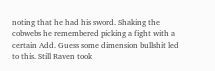noting that he had his sword. Shaking the cobwebs he remembered picking a fight with a certain Add. Guess some dimension bullshit led to this. Still Raven took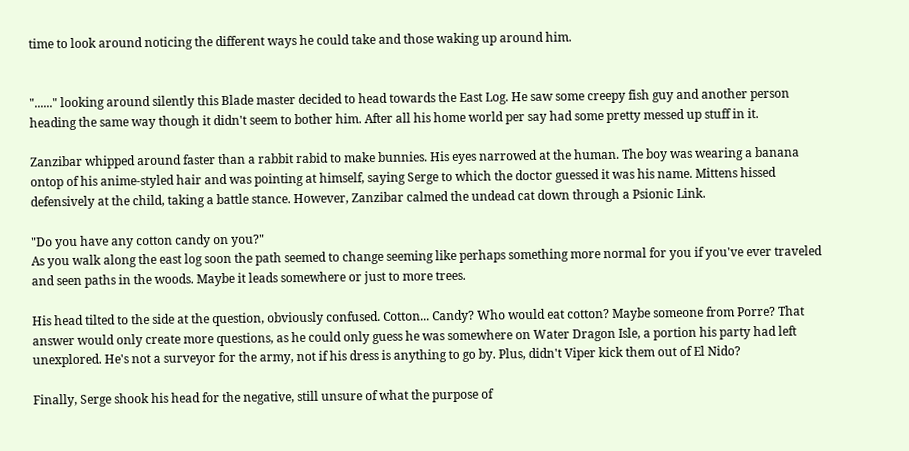time to look around noticing the different ways he could take and those waking up around him.


"......" looking around silently this Blade master decided to head towards the East Log. He saw some creepy fish guy and another person heading the same way though it didn't seem to bother him. After all his home world per say had some pretty messed up stuff in it.

Zanzibar whipped around faster than a rabbit rabid to make bunnies. His eyes narrowed at the human. The boy was wearing a banana ontop of his anime-styled hair and was pointing at himself, saying Serge to which the doctor guessed it was his name. Mittens hissed defensively at the child, taking a battle stance. However, Zanzibar calmed the undead cat down through a Psionic Link.

"Do you have any cotton candy on you?"
As you walk along the east log soon the path seemed to change seeming like perhaps something more normal for you if you've ever traveled and seen paths in the woods. Maybe it leads somewhere or just to more trees.

His head tilted to the side at the question, obviously confused. Cotton... Candy? Who would eat cotton? Maybe someone from Porre? That answer would only create more questions, as he could only guess he was somewhere on Water Dragon Isle, a portion his party had left unexplored. He's not a surveyor for the army, not if his dress is anything to go by. Plus, didn't Viper kick them out of El Nido?

Finally, Serge shook his head for the negative, still unsure of what the purpose of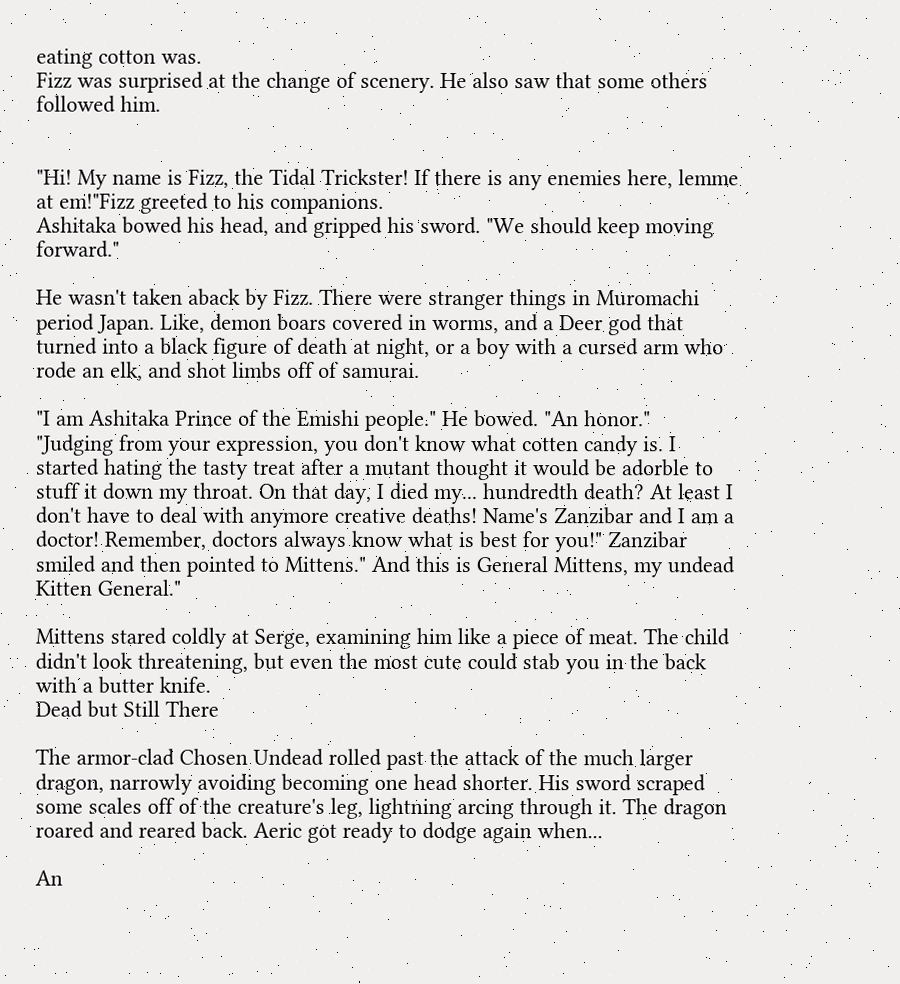eating cotton was.
Fizz was surprised at the change of scenery. He also saw that some others followed him.


"Hi! My name is Fizz, the Tidal Trickster! If there is any enemies here, lemme at em!"Fizz greeted to his companions.
Ashitaka bowed his head, and gripped his sword. "We should keep moving forward."

He wasn't taken aback by Fizz. There were stranger things in Muromachi period Japan. Like, demon boars covered in worms, and a Deer god that turned into a black figure of death at night, or a boy with a cursed arm who rode an elk, and shot limbs off of samurai.

"I am Ashitaka Prince of the Emishi people." He bowed. "An honor."
"Judging from your expression, you don't know what cotten candy is. I started hating the tasty treat after a mutant thought it would be adorble to stuff it down my throat. On that day, I died my... hundredth death? At least I don't have to deal with anymore creative deaths! Name's Zanzibar and I am a doctor! Remember, doctors always know what is best for you!" Zanzibar smiled and then pointed to Mittens." And this is General Mittens, my undead Kitten General."

Mittens stared coldly at Serge, examining him like a piece of meat. The child didn't look threatening, but even the most cute could stab you in the back with a butter knife.
Dead but Still There

The armor-clad Chosen Undead rolled past the attack of the much larger dragon, narrowly avoiding becoming one head shorter. His sword scraped some scales off of the creature's leg, lightning arcing through it. The dragon roared and reared back. Aeric got ready to dodge again when...

An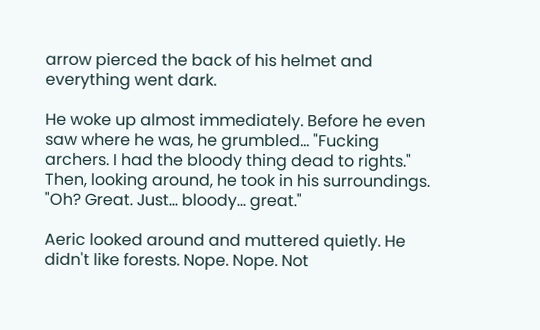arrow pierced the back of his helmet and everything went dark.

He woke up almost immediately. Before he even saw where he was, he grumbled... "Fucking archers. I had the bloody thing dead to rights." Then, looking around, he took in his surroundings. "Oh? Great. Just... bloody... great."

Aeric looked around and muttered quietly. He didn't like forests. Nope. Nope. Not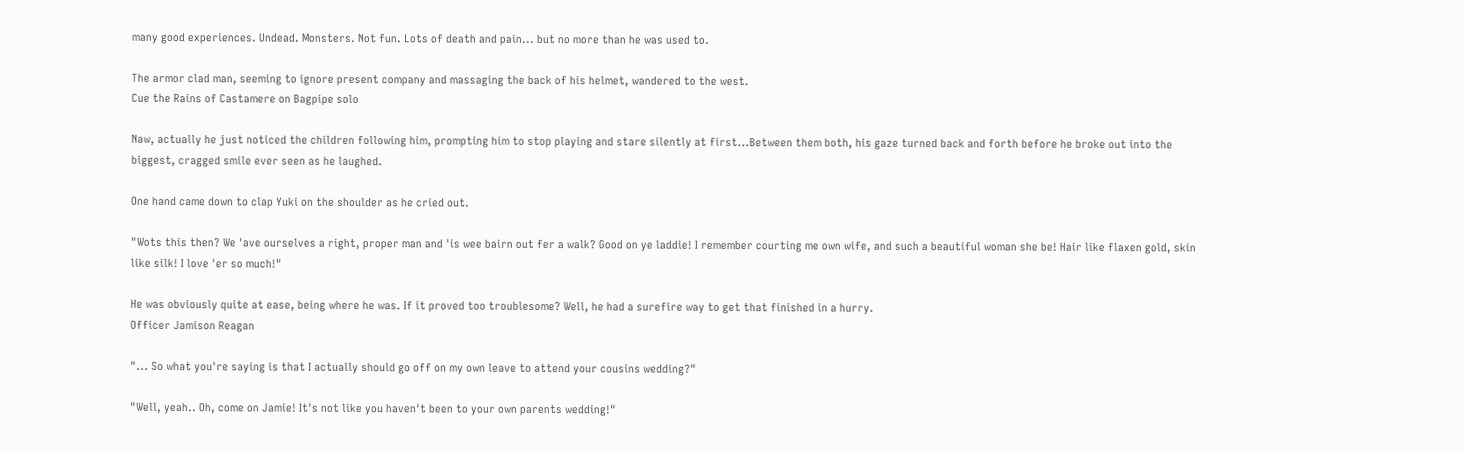many good experiences. Undead. Monsters. Not fun. Lots of death and pain... but no more than he was used to.

The armor clad man, seeming to ignore present company and massaging the back of his helmet, wandered to the west.
Cue the Rains of Castamere on Bagpipe solo

Naw, actually he just noticed the children following him, prompting him to stop playing and stare silently at first...Between them both, his gaze turned back and forth before he broke out into the biggest, cragged smile ever seen as he laughed.

One hand came down to clap Yuki on the shoulder as he cried out.

"Wots this then? We 'ave ourselves a right, proper man and 'is wee bairn out fer a walk? Good on ye laddie! I remember courting me own wife, and such a beautiful woman she be! Hair like flaxen gold, skin like silk! I love 'er so much!"

He was obviously quite at ease, being where he was. If it proved too troublesome? Well, he had a surefire way to get that finished in a hurry.
Officer Jamison Reagan

"... So what you're saying is that I actually should go off on my own leave to attend your cousins wedding?"

"Well, yeah.. Oh, come on Jamie! It's not like you haven't been to your own parents wedding!"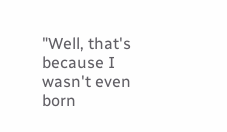"Well, that's because I wasn't even born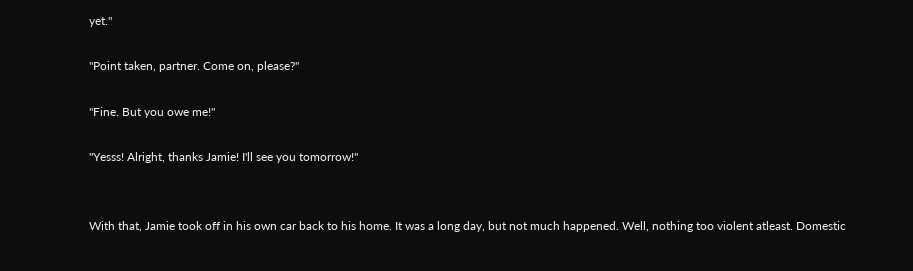yet."

"Point taken, partner. Come on, please?"

"Fine. But you owe me!"

"Yesss! Alright, thanks Jamie! I'll see you tomorrow!"


With that, Jamie took off in his own car back to his home. It was a long day, but not much happened. Well, nothing too violent atleast. Domestic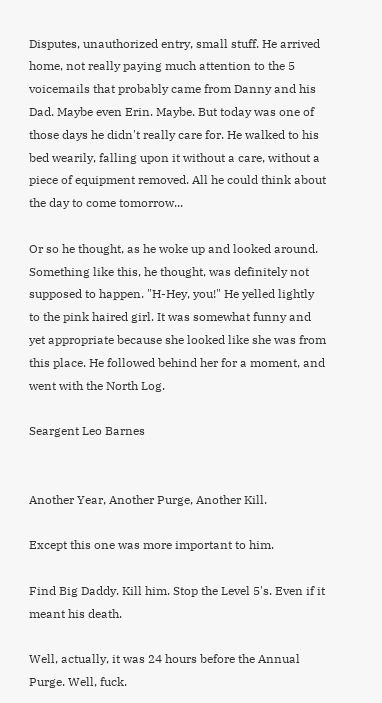Disputes, unauthorized entry, small stuff. He arrived home, not really paying much attention to the 5 voicemails that probably came from Danny and his Dad. Maybe even Erin. Maybe. But today was one of those days he didn't really care for. He walked to his bed wearily, falling upon it without a care, without a piece of equipment removed. All he could think about the day to come tomorrow...

Or so he thought, as he woke up and looked around. Something like this, he thought, was definitely not supposed to happen. "H-Hey, you!" He yelled lightly to the pink haired girl. It was somewhat funny and yet appropriate because she looked like she was from this place. He followed behind her for a moment, and went with the North Log.

Seargent Leo Barnes


Another Year, Another Purge, Another Kill.

Except this one was more important to him.

Find Big Daddy. Kill him. Stop the Level 5's. Even if it meant his death.

Well, actually, it was 24 hours before the Annual Purge. Well, fuck.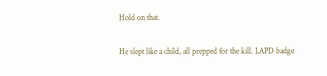Hold on that.

He slept like a child, all prepped for the kill. LAPD badge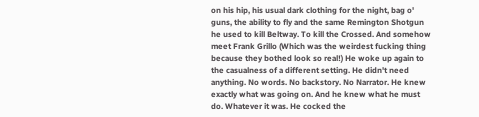on his hip, his usual dark clothing for the night, bag o' guns, the ability to fly and the same Remington Shotgun he used to kill Beltway. To kill the Crossed. And somehow meet Frank Grillo (Which was the weirdest fucking thing because they bothed look so real!) He woke up again to the casualness of a different setting. He didn't need anything. No words. No backstory. No Narrator. He knew exactly what was going on. And he knew what he must do. Whatever it was. He cocked the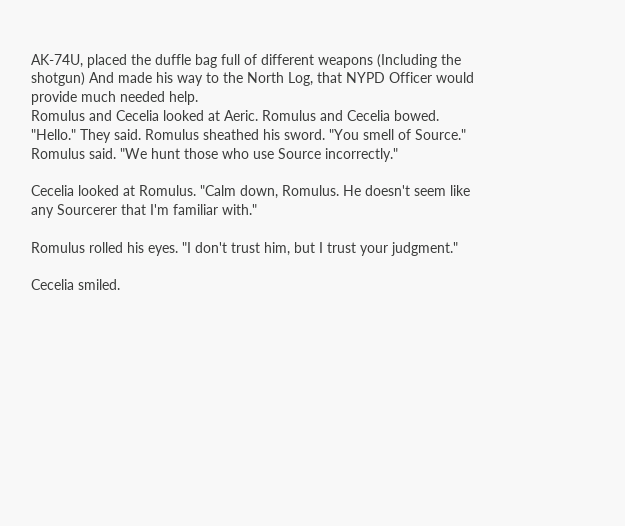AK-74U, placed the duffle bag full of different weapons (Including the shotgun) And made his way to the North Log, that NYPD Officer would provide much needed help.
Romulus and Cecelia looked at Aeric. Romulus and Cecelia bowed. "Hello." They said. Romulus sheathed his sword. "You smell of Source." Romulus said. "We hunt those who use Source incorrectly."

Cecelia looked at Romulus. "Calm down, Romulus. He doesn't seem like any Sourcerer that I'm familiar with."

Romulus rolled his eyes. "I don't trust him, but I trust your judgment."

Cecelia smiled.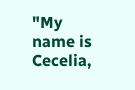"My name is Cecelia,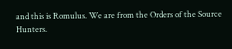and this is Romulus. We are from the Orders of the Source Hunters.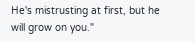He's mistrusting at first, but he will grow on you."